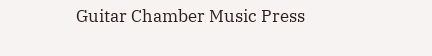Guitar Chamber Music Press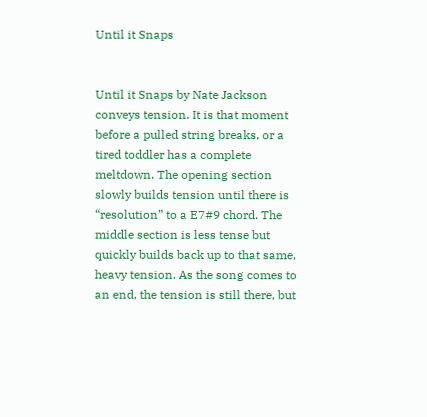Until it Snaps


Until it Snaps by Nate Jackson conveys tension. It is that moment before a pulled string breaks, or a tired toddler has a complete meltdown. The opening section slowly builds tension until there is “resolution” to a E7#9 chord. The middle section is less tense but quickly builds back up to that same, heavy tension. As the song comes to an end, the tension is still there, but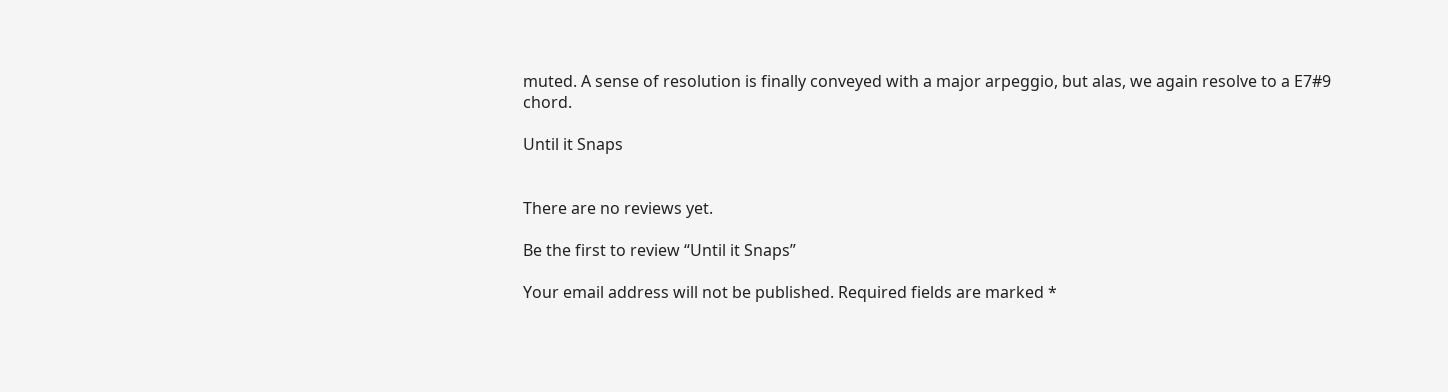muted. A sense of resolution is finally conveyed with a major arpeggio, but alas, we again resolve to a E7#9 chord.

Until it Snaps


There are no reviews yet.

Be the first to review “Until it Snaps”

Your email address will not be published. Required fields are marked *